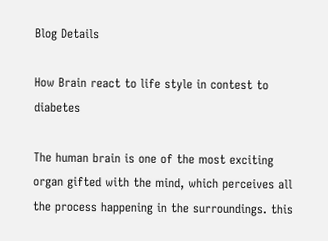Blog Details

How Brain react to life style in contest to diabetes

The human brain is one of the most exciting organ gifted with the mind, which perceives all the process happening in the surroundings. this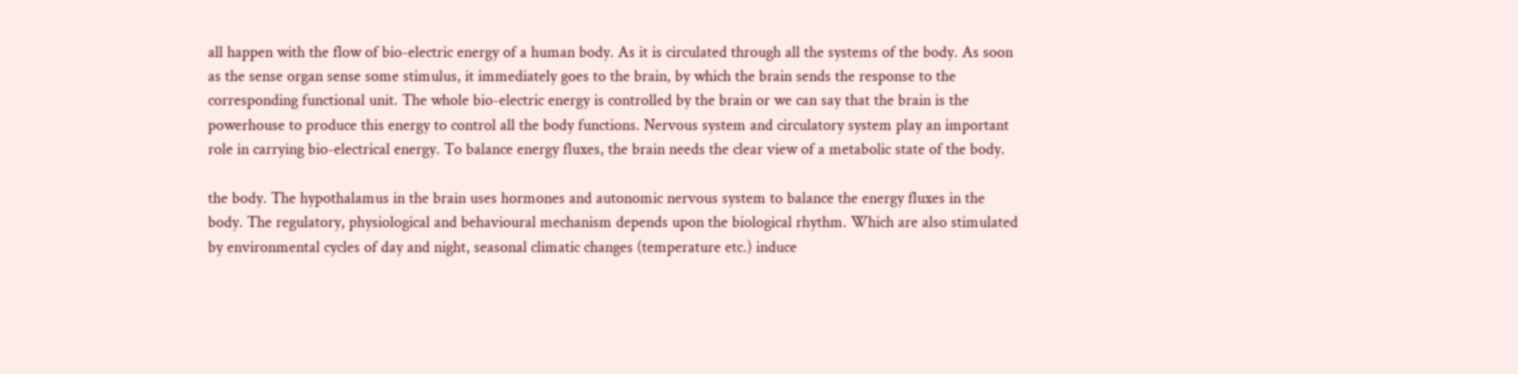all happen with the flow of bio-electric energy of a human body. As it is circulated through all the systems of the body. As soon as the sense organ sense some stimulus, it immediately goes to the brain, by which the brain sends the response to the corresponding functional unit. The whole bio-electric energy is controlled by the brain or we can say that the brain is the powerhouse to produce this energy to control all the body functions. Nervous system and circulatory system play an important role in carrying bio-electrical energy. To balance energy fluxes, the brain needs the clear view of a metabolic state of the body.

the body. The hypothalamus in the brain uses hormones and autonomic nervous system to balance the energy fluxes in the body. The regulatory, physiological and behavioural mechanism depends upon the biological rhythm. Which are also stimulated by environmental cycles of day and night, seasonal climatic changes (temperature etc.) induce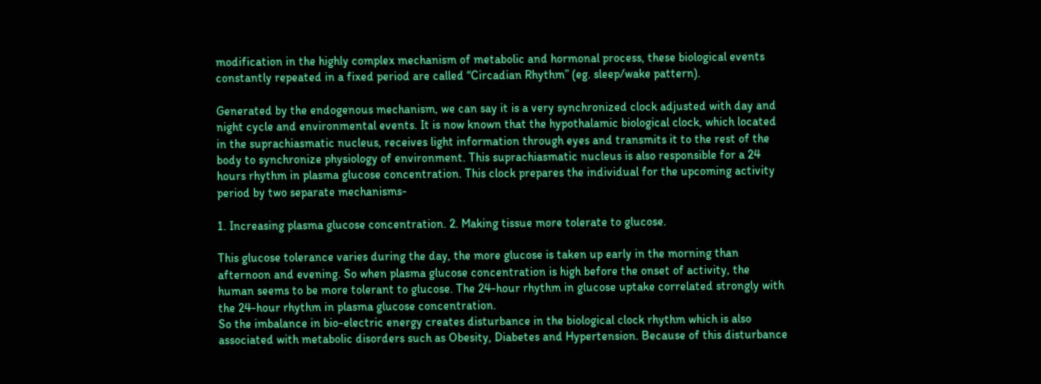modification in the highly complex mechanism of metabolic and hormonal process, these biological events constantly repeated in a fixed period are called “Circadian Rhythm” (eg. sleep/wake pattern).

Generated by the endogenous mechanism, we can say it is a very synchronized clock adjusted with day and night cycle and environmental events. It is now known that the hypothalamic biological clock, which located in the suprachiasmatic nucleus, receives light information through eyes and transmits it to the rest of the body to synchronize physiology of environment. This suprachiasmatic nucleus is also responsible for a 24 hours rhythm in plasma glucose concentration. This clock prepares the individual for the upcoming activity period by two separate mechanisms-

1. Increasing plasma glucose concentration. 2. Making tissue more tolerate to glucose.

This glucose tolerance varies during the day, the more glucose is taken up early in the morning than afternoon and evening. So when plasma glucose concentration is high before the onset of activity, the human seems to be more tolerant to glucose. The 24-hour rhythm in glucose uptake correlated strongly with the 24-hour rhythm in plasma glucose concentration.
So the imbalance in bio-electric energy creates disturbance in the biological clock rhythm which is also associated with metabolic disorders such as Obesity, Diabetes and Hypertension. Because of this disturbance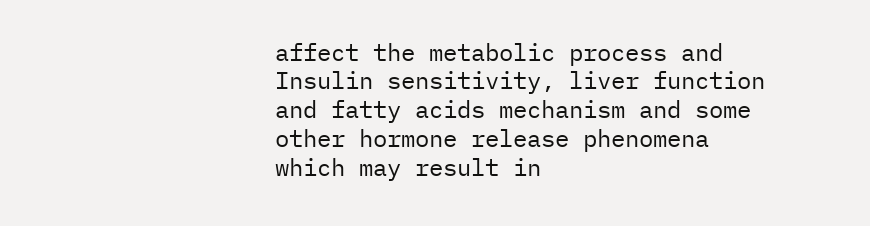affect the metabolic process and Insulin sensitivity, liver function and fatty acids mechanism and some other hormone release phenomena which may result in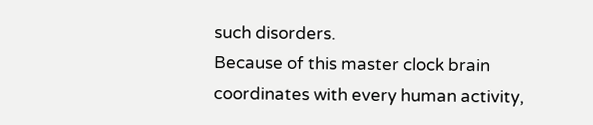such disorders.
Because of this master clock brain coordinates with every human activity,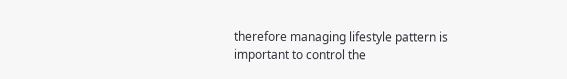therefore managing lifestyle pattern is important to control the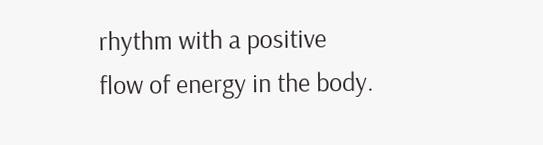rhythm with a positive flow of energy in the body.